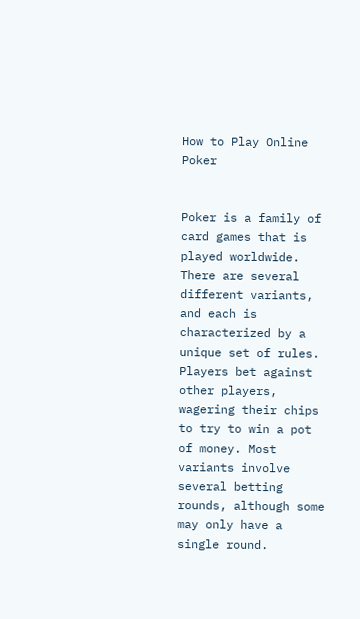How to Play Online Poker


Poker is a family of card games that is played worldwide. There are several different variants, and each is characterized by a unique set of rules. Players bet against other players, wagering their chips to try to win a pot of money. Most variants involve several betting rounds, although some may only have a single round.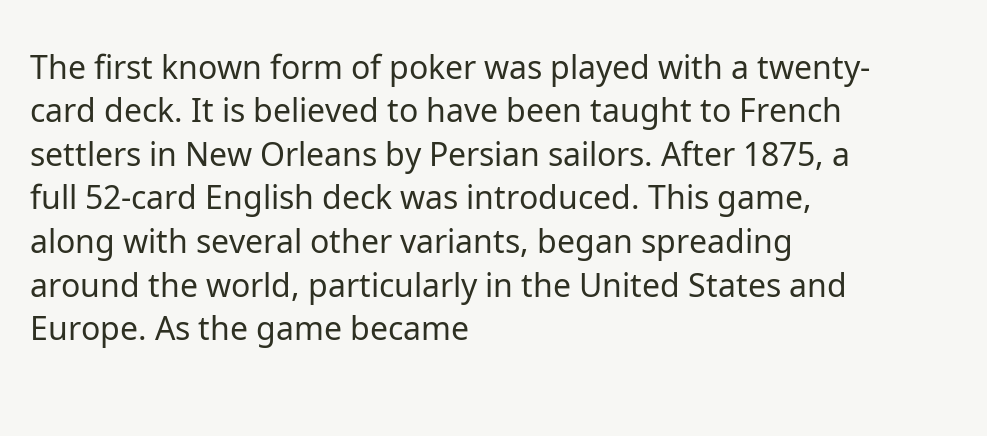The first known form of poker was played with a twenty-card deck. It is believed to have been taught to French settlers in New Orleans by Persian sailors. After 1875, a full 52-card English deck was introduced. This game, along with several other variants, began spreading around the world, particularly in the United States and Europe. As the game became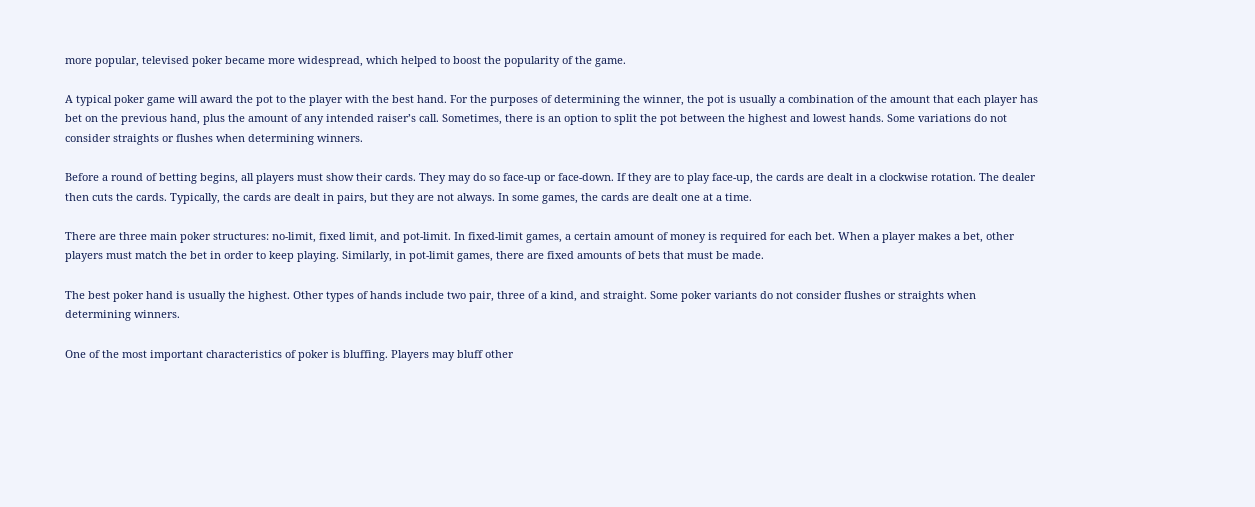more popular, televised poker became more widespread, which helped to boost the popularity of the game.

A typical poker game will award the pot to the player with the best hand. For the purposes of determining the winner, the pot is usually a combination of the amount that each player has bet on the previous hand, plus the amount of any intended raiser’s call. Sometimes, there is an option to split the pot between the highest and lowest hands. Some variations do not consider straights or flushes when determining winners.

Before a round of betting begins, all players must show their cards. They may do so face-up or face-down. If they are to play face-up, the cards are dealt in a clockwise rotation. The dealer then cuts the cards. Typically, the cards are dealt in pairs, but they are not always. In some games, the cards are dealt one at a time.

There are three main poker structures: no-limit, fixed limit, and pot-limit. In fixed-limit games, a certain amount of money is required for each bet. When a player makes a bet, other players must match the bet in order to keep playing. Similarly, in pot-limit games, there are fixed amounts of bets that must be made.

The best poker hand is usually the highest. Other types of hands include two pair, three of a kind, and straight. Some poker variants do not consider flushes or straights when determining winners.

One of the most important characteristics of poker is bluffing. Players may bluff other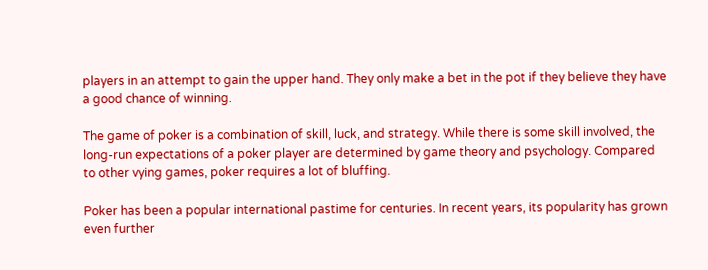players in an attempt to gain the upper hand. They only make a bet in the pot if they believe they have a good chance of winning.

The game of poker is a combination of skill, luck, and strategy. While there is some skill involved, the long-run expectations of a poker player are determined by game theory and psychology. Compared to other vying games, poker requires a lot of bluffing.

Poker has been a popular international pastime for centuries. In recent years, its popularity has grown even further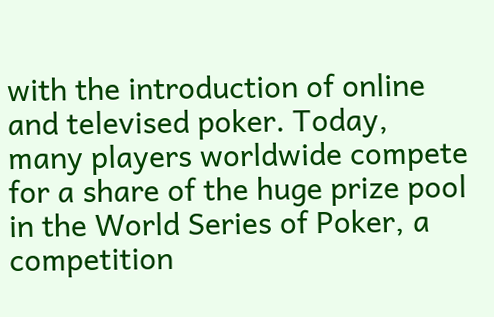with the introduction of online and televised poker. Today, many players worldwide compete for a share of the huge prize pool in the World Series of Poker, a competition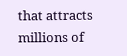that attracts millions of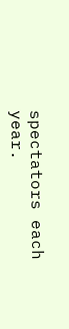spectators each year.